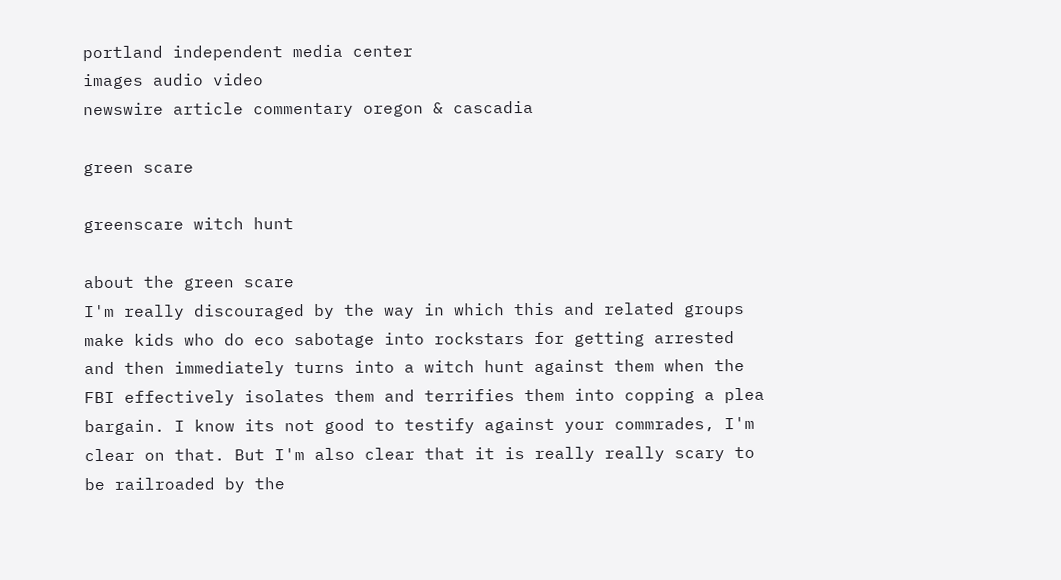portland independent media center
images audio video
newswire article commentary oregon & cascadia

green scare

greenscare witch hunt

about the green scare
I'm really discouraged by the way in which this and related groups make kids who do eco sabotage into rockstars for getting arrested and then immediately turns into a witch hunt against them when the FBI effectively isolates them and terrifies them into copping a plea bargain. I know its not good to testify against your commrades, I'm clear on that. But I'm also clear that it is really really scary to be railroaded by the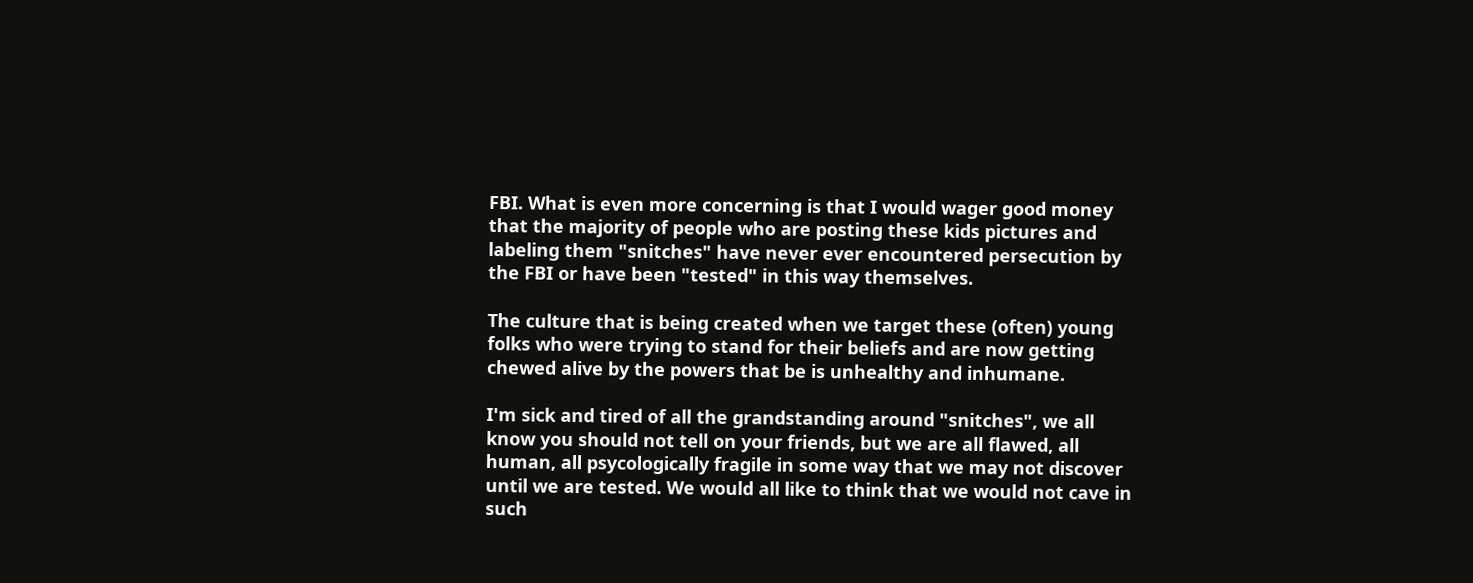FBI. What is even more concerning is that I would wager good money that the majority of people who are posting these kids pictures and labeling them "snitches" have never ever encountered persecution by the FBI or have been "tested" in this way themselves.

The culture that is being created when we target these (often) young folks who were trying to stand for their beliefs and are now getting chewed alive by the powers that be is unhealthy and inhumane.

I'm sick and tired of all the grandstanding around "snitches", we all know you should not tell on your friends, but we are all flawed, all human, all psycologically fragile in some way that we may not discover until we are tested. We would all like to think that we would not cave in such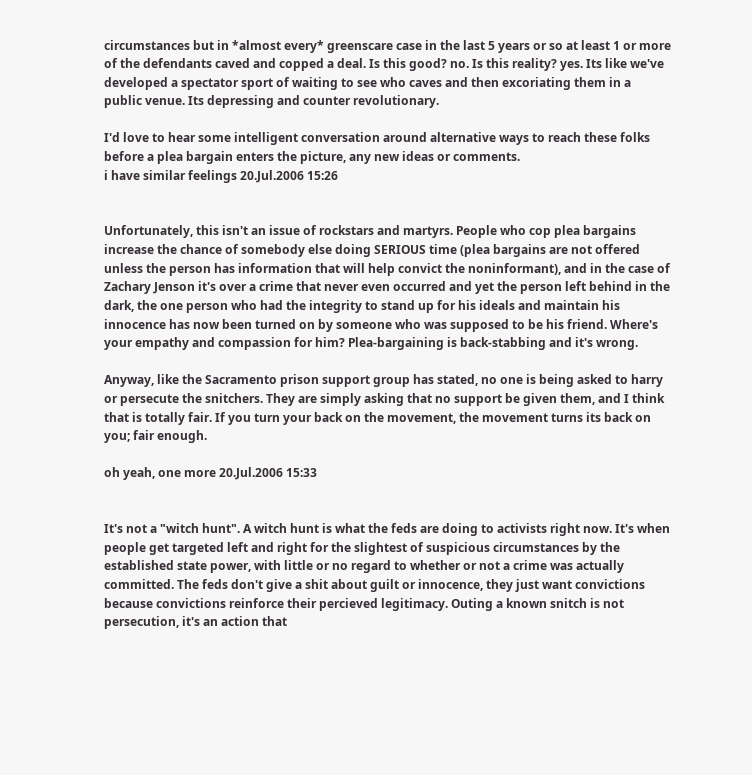circumstances but in *almost every* greenscare case in the last 5 years or so at least 1 or more of the defendants caved and copped a deal. Is this good? no. Is this reality? yes. Its like we've developed a spectator sport of waiting to see who caves and then excoriating them in a public venue. Its depressing and counter revolutionary.

I'd love to hear some intelligent conversation around alternative ways to reach these folks before a plea bargain enters the picture, any new ideas or comments.
i have similar feelings 20.Jul.2006 15:26


Unfortunately, this isn't an issue of rockstars and martyrs. People who cop plea bargains increase the chance of somebody else doing SERIOUS time (plea bargains are not offered unless the person has information that will help convict the noninformant), and in the case of Zachary Jenson it's over a crime that never even occurred and yet the person left behind in the dark, the one person who had the integrity to stand up for his ideals and maintain his innocence has now been turned on by someone who was supposed to be his friend. Where's your empathy and compassion for him? Plea-bargaining is back-stabbing and it's wrong.

Anyway, like the Sacramento prison support group has stated, no one is being asked to harry or persecute the snitchers. They are simply asking that no support be given them, and I think that is totally fair. If you turn your back on the movement, the movement turns its back on you; fair enough.

oh yeah, one more 20.Jul.2006 15:33


It's not a "witch hunt". A witch hunt is what the feds are doing to activists right now. It's when people get targeted left and right for the slightest of suspicious circumstances by the established state power, with little or no regard to whether or not a crime was actually committed. The feds don't give a shit about guilt or innocence, they just want convictions because convictions reinforce their percieved legitimacy. Outing a known snitch is not persecution, it's an action that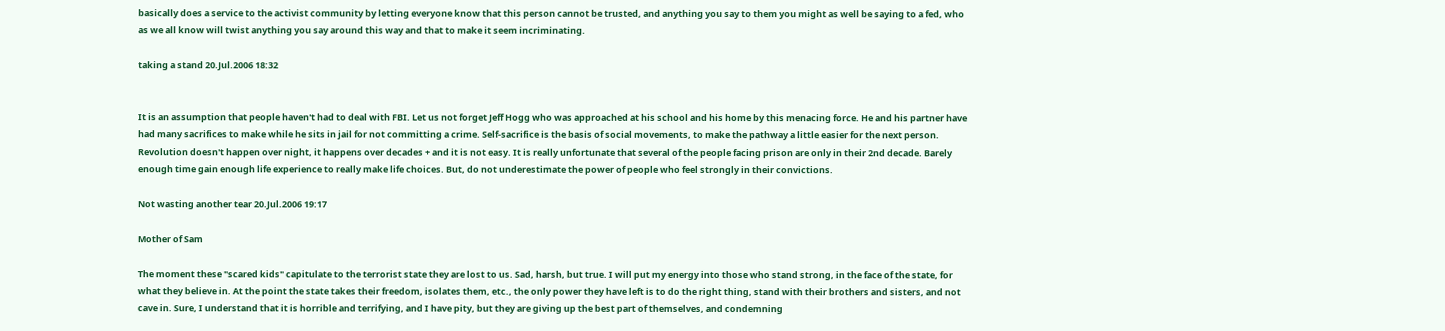basically does a service to the activist community by letting everyone know that this person cannot be trusted, and anything you say to them you might as well be saying to a fed, who as we all know will twist anything you say around this way and that to make it seem incriminating.

taking a stand 20.Jul.2006 18:32


It is an assumption that people haven't had to deal with FBI. Let us not forget Jeff Hogg who was approached at his school and his home by this menacing force. He and his partner have had many sacrifices to make while he sits in jail for not committing a crime. Self-sacrifice is the basis of social movements, to make the pathway a little easier for the next person. Revolution doesn't happen over night, it happens over decades + and it is not easy. It is really unfortunate that several of the people facing prison are only in their 2nd decade. Barely enough time gain enough life experience to really make life choices. But, do not underestimate the power of people who feel strongly in their convictions.

Not wasting another tear 20.Jul.2006 19:17

Mother of Sam

The moment these "scared kids" capitulate to the terrorist state they are lost to us. Sad, harsh, but true. I will put my energy into those who stand strong, in the face of the state, for what they believe in. At the point the state takes their freedom, isolates them, etc., the only power they have left is to do the right thing, stand with their brothers and sisters, and not cave in. Sure, I understand that it is horrible and terrifying, and I have pity, but they are giving up the best part of themselves, and condemning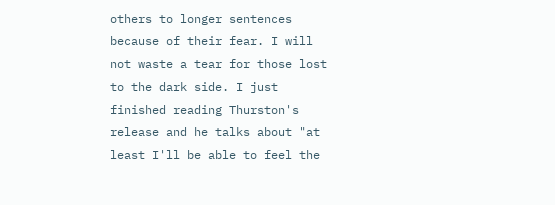others to longer sentences because of their fear. I will not waste a tear for those lost to the dark side. I just finished reading Thurston's release and he talks about "at least I'll be able to feel the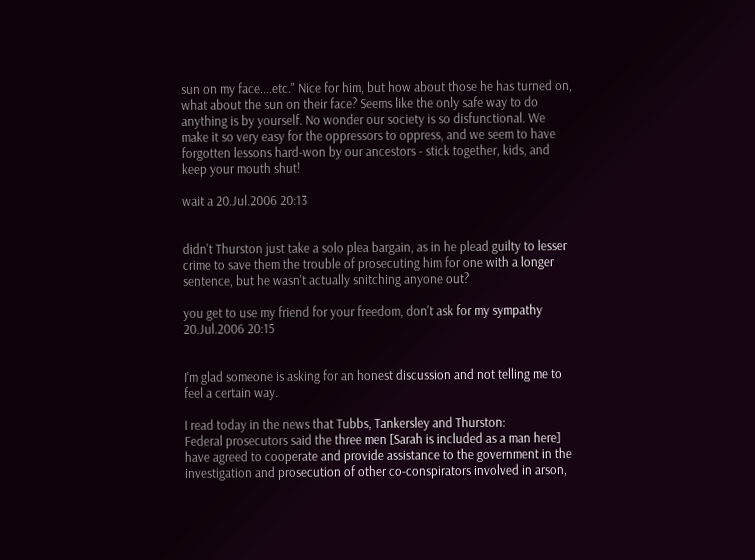sun on my face....etc." Nice for him, but how about those he has turned on, what about the sun on their face? Seems like the only safe way to do anything is by yourself. No wonder our society is so disfunctional. We make it so very easy for the oppressors to oppress, and we seem to have forgotten lessons hard-won by our ancestors - stick together, kids, and keep your mouth shut!

wait a 20.Jul.2006 20:13


didn't Thurston just take a solo plea bargain, as in he plead guilty to lesser crime to save them the trouble of prosecuting him for one with a longer sentence, but he wasn't actually snitching anyone out?

you get to use my friend for your freedom, don't ask for my sympathy 20.Jul.2006 20:15


I'm glad someone is asking for an honest discussion and not telling me to feel a certain way.

I read today in the news that Tubbs, Tankersley and Thurston:
Federal prosecutors said the three men [Sarah is included as a man here] have agreed to cooperate and provide assistance to the government in the investigation and prosecution of other co-conspirators involved in arson,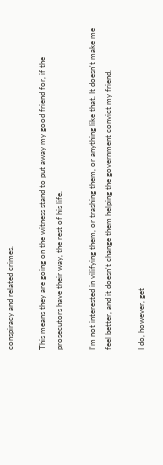conspiracy and related crimes.

This means they are going on the witness stand to put away my good friend for, if the prosecutors have their way, the rest of his life.

I'm not interested in vilifying them, or trashing them, or anything like that. It doesn't make me feel better, and it doesn't change them helping the government convict my friend.

I do, however, get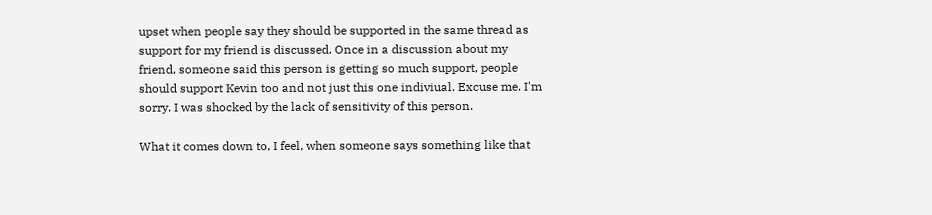upset when people say they should be supported in the same thread as support for my friend is discussed. Once in a discussion about my friend, someone said this person is getting so much support, people should support Kevin too and not just this one indiviual. Excuse me. I'm sorry. I was shocked by the lack of sensitivity of this person.

What it comes down to, I feel, when someone says something like that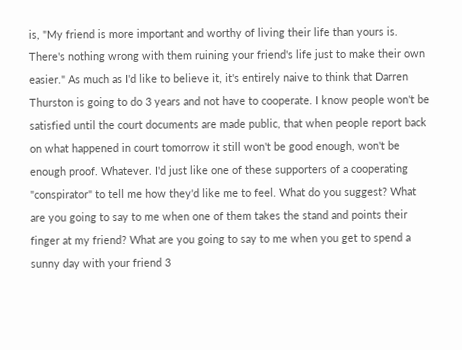is, "My friend is more important and worthy of living their life than yours is. There's nothing wrong with them ruining your friend's life just to make their own easier." As much as I'd like to believe it, it's entirely naive to think that Darren Thurston is going to do 3 years and not have to cooperate. I know people won't be satisfied until the court documents are made public, that when people report back on what happened in court tomorrow it still won't be good enough, won't be enough proof. Whatever. I'd just like one of these supporters of a cooperating "conspirator" to tell me how they'd like me to feel. What do you suggest? What are you going to say to me when one of them takes the stand and points their finger at my friend? What are you going to say to me when you get to spend a sunny day with your friend 3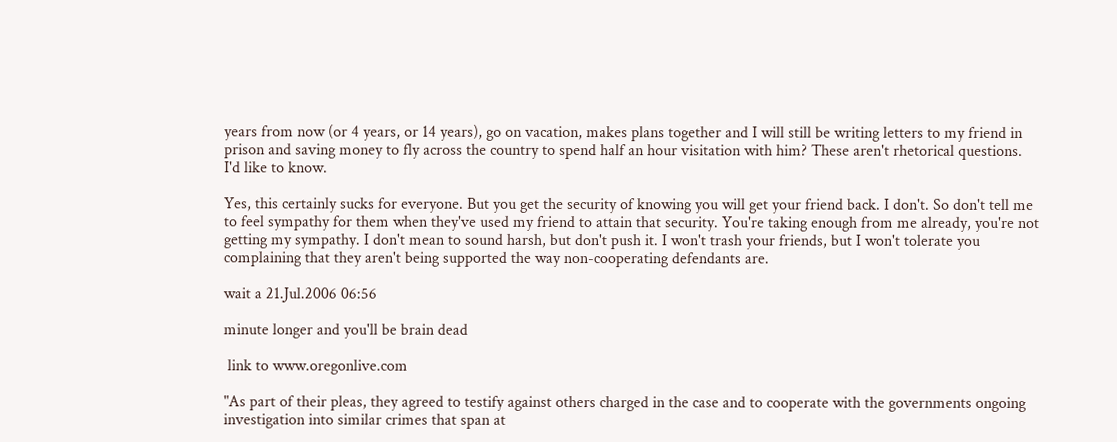years from now (or 4 years, or 14 years), go on vacation, makes plans together and I will still be writing letters to my friend in prison and saving money to fly across the country to spend half an hour visitation with him? These aren't rhetorical questions. I'd like to know.

Yes, this certainly sucks for everyone. But you get the security of knowing you will get your friend back. I don't. So don't tell me to feel sympathy for them when they've used my friend to attain that security. You're taking enough from me already, you're not getting my sympathy. I don't mean to sound harsh, but don't push it. I won't trash your friends, but I won't tolerate you complaining that they aren't being supported the way non-cooperating defendants are.

wait a 21.Jul.2006 06:56

minute longer and you'll be brain dead

 link to www.oregonlive.com

"As part of their pleas, they agreed to testify against others charged in the case and to cooperate with the governments ongoing investigation into similar crimes that span at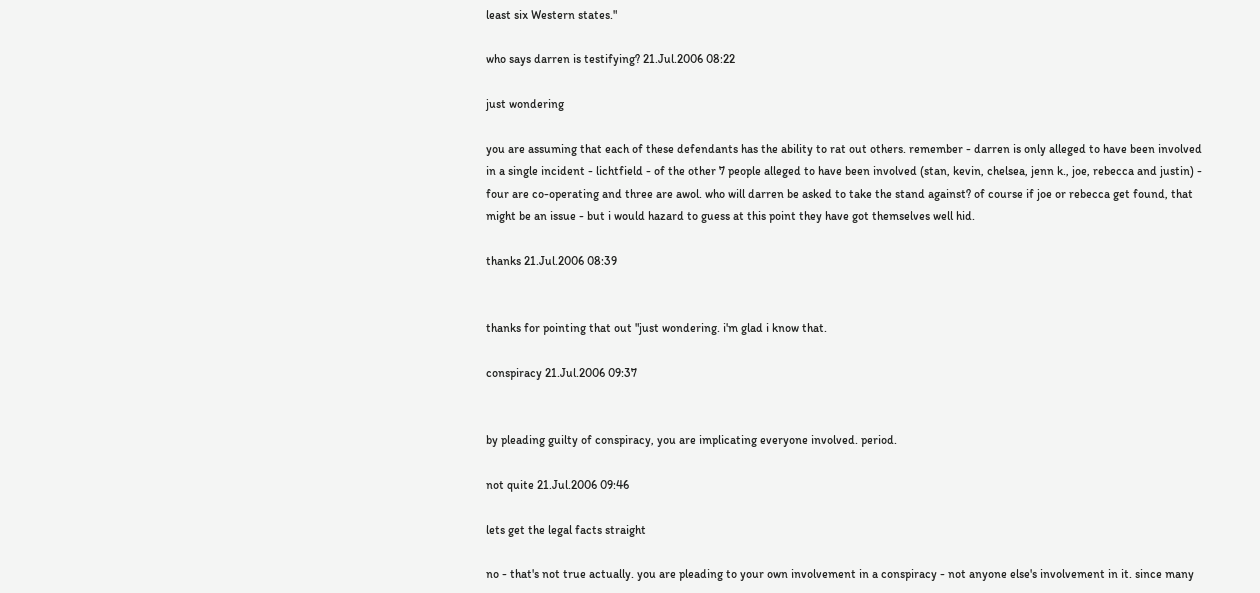least six Western states."

who says darren is testifying? 21.Jul.2006 08:22

just wondering

you are assuming that each of these defendants has the ability to rat out others. remember - darren is only alleged to have been involved in a single incident - lichtfield - of the other 7 people alleged to have been involved (stan, kevin, chelsea, jenn k., joe, rebecca and justin) - four are co-operating and three are awol. who will darren be asked to take the stand against? of course if joe or rebecca get found, that might be an issue - but i would hazard to guess at this point they have got themselves well hid.

thanks 21.Jul.2006 08:39


thanks for pointing that out "just wondering. i'm glad i know that.

conspiracy 21.Jul.2006 09:37


by pleading guilty of conspiracy, you are implicating everyone involved. period.

not quite 21.Jul.2006 09:46

lets get the legal facts straight

no - that's not true actually. you are pleading to your own involvement in a conspiracy - not anyone else's involvement in it. since many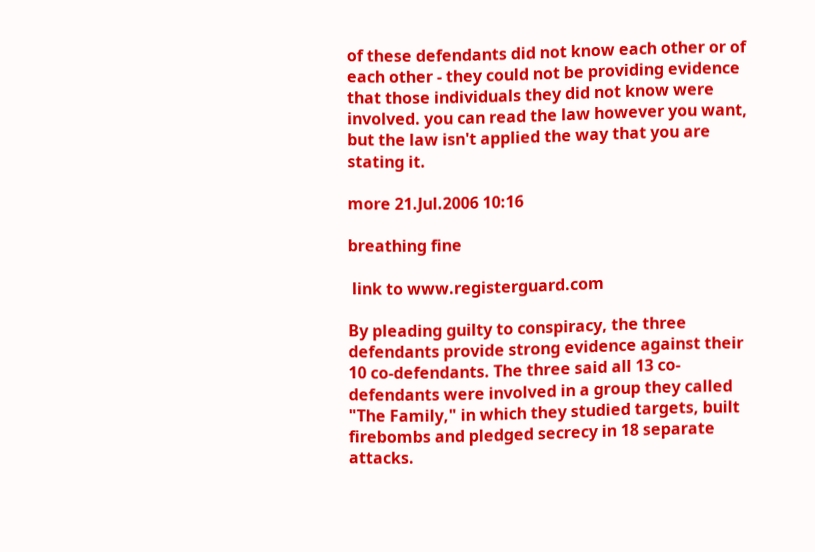of these defendants did not know each other or of each other - they could not be providing evidence that those individuals they did not know were involved. you can read the law however you want, but the law isn't applied the way that you are stating it.

more 21.Jul.2006 10:16

breathing fine

 link to www.registerguard.com

By pleading guilty to conspiracy, the three defendants provide strong evidence against their 10 co-defendants. The three said all 13 co-defendants were involved in a group they called "The Family," in which they studied targets, built firebombs and pledged secrecy in 18 separate attacks.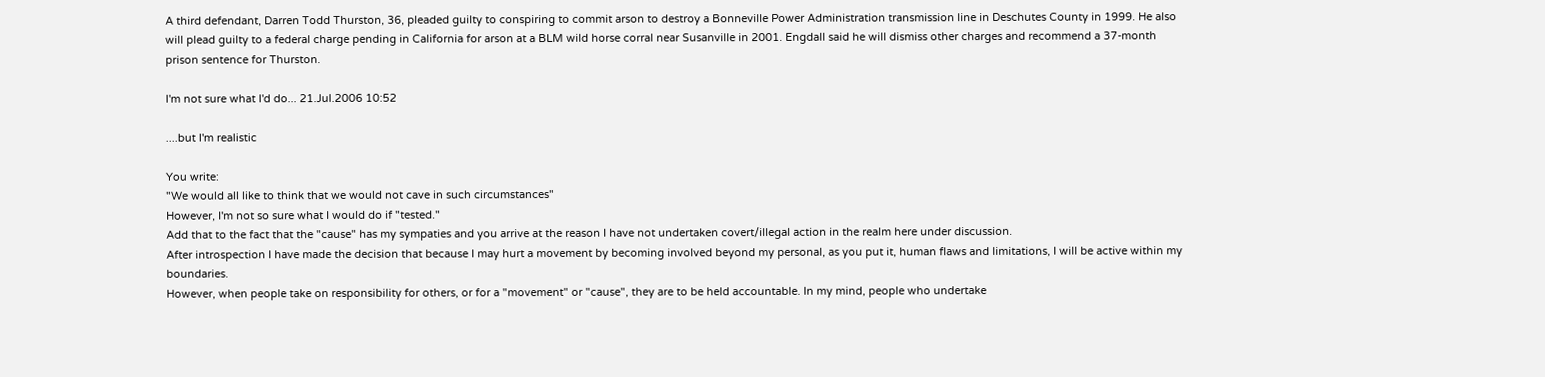A third defendant, Darren Todd Thurston, 36, pleaded guilty to conspiring to commit arson to destroy a Bonneville Power Administration transmission line in Deschutes County in 1999. He also will plead guilty to a federal charge pending in California for arson at a BLM wild horse corral near Susanville in 2001. Engdall said he will dismiss other charges and recommend a 37-month prison sentence for Thurston.

I'm not sure what I'd do... 21.Jul.2006 10:52

....but I'm realistic

You write:
"We would all like to think that we would not cave in such circumstances"
However, I'm not so sure what I would do if "tested."
Add that to the fact that the "cause" has my sympaties and you arrive at the reason I have not undertaken covert/illegal action in the realm here under discussion.
After introspection I have made the decision that because I may hurt a movement by becoming involved beyond my personal, as you put it, human flaws and limitations, I will be active within my boundaries.
However, when people take on responsibility for others, or for a "movement" or "cause", they are to be held accountable. In my mind, people who undertake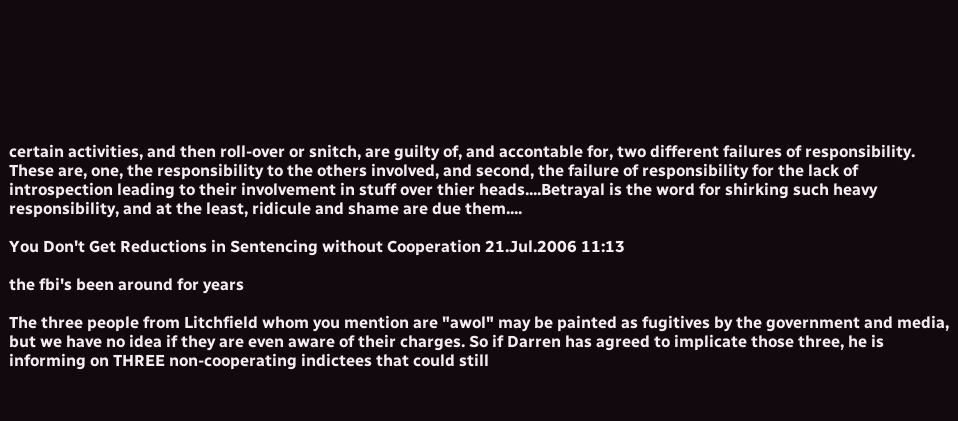certain activities, and then roll-over or snitch, are guilty of, and accontable for, two different failures of responsibility. These are, one, the responsibility to the others involved, and second, the failure of responsibility for the lack of introspection leading to their involvement in stuff over thier heads....Betrayal is the word for shirking such heavy responsibility, and at the least, ridicule and shame are due them....

You Don't Get Reductions in Sentencing without Cooperation 21.Jul.2006 11:13

the fbi's been around for years

The three people from Litchfield whom you mention are "awol" may be painted as fugitives by the government and media, but we have no idea if they are even aware of their charges. So if Darren has agreed to implicate those three, he is informing on THREE non-cooperating indictees that could still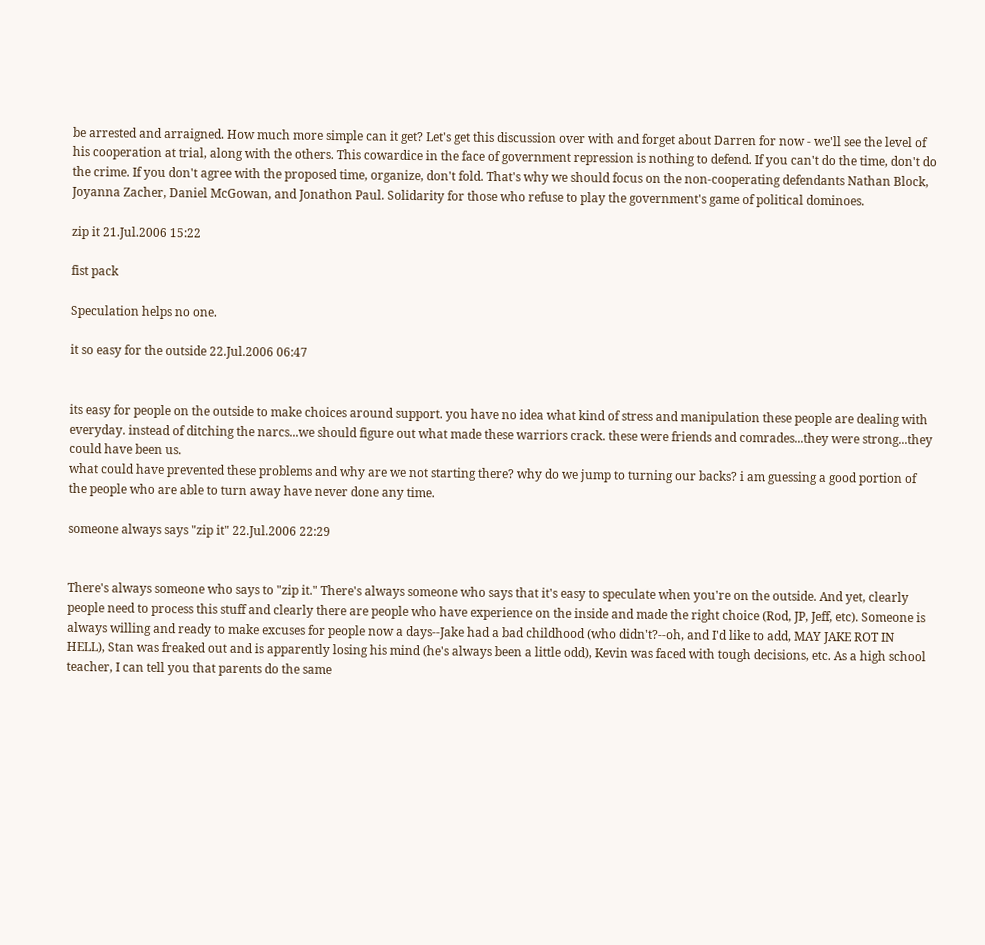be arrested and arraigned. How much more simple can it get? Let's get this discussion over with and forget about Darren for now - we'll see the level of his cooperation at trial, along with the others. This cowardice in the face of government repression is nothing to defend. If you can't do the time, don't do the crime. If you don't agree with the proposed time, organize, don't fold. That's why we should focus on the non-cooperating defendants Nathan Block, Joyanna Zacher, Daniel McGowan, and Jonathon Paul. Solidarity for those who refuse to play the government's game of political dominoes.

zip it 21.Jul.2006 15:22

fist pack

Speculation helps no one.

it so easy for the outside 22.Jul.2006 06:47


its easy for people on the outside to make choices around support. you have no idea what kind of stress and manipulation these people are dealing with everyday. instead of ditching the narcs...we should figure out what made these warriors crack. these were friends and comrades...they were strong...they could have been us.
what could have prevented these problems and why are we not starting there? why do we jump to turning our backs? i am guessing a good portion of the people who are able to turn away have never done any time.

someone always says "zip it" 22.Jul.2006 22:29


There's always someone who says to "zip it." There's always someone who says that it's easy to speculate when you're on the outside. And yet, clearly people need to process this stuff and clearly there are people who have experience on the inside and made the right choice (Rod, JP, Jeff, etc). Someone is always willing and ready to make excuses for people now a days--Jake had a bad childhood (who didn't?--oh, and I'd like to add, MAY JAKE ROT IN HELL), Stan was freaked out and is apparently losing his mind (he's always been a little odd), Kevin was faced with tough decisions, etc. As a high school teacher, I can tell you that parents do the same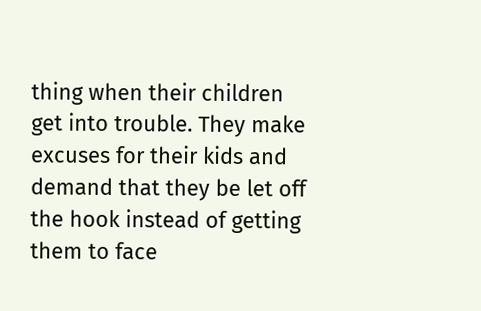thing when their children get into trouble. They make excuses for their kids and demand that they be let off the hook instead of getting them to face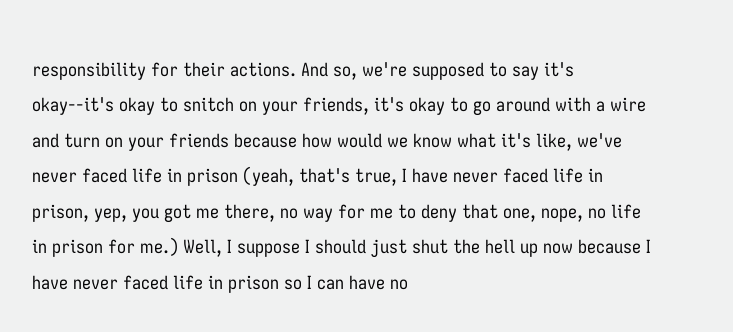responsibility for their actions. And so, we're supposed to say it's okay--it's okay to snitch on your friends, it's okay to go around with a wire and turn on your friends because how would we know what it's like, we've never faced life in prison (yeah, that's true, I have never faced life in prison, yep, you got me there, no way for me to deny that one, nope, no life in prison for me.) Well, I suppose I should just shut the hell up now because I have never faced life in prison so I can have no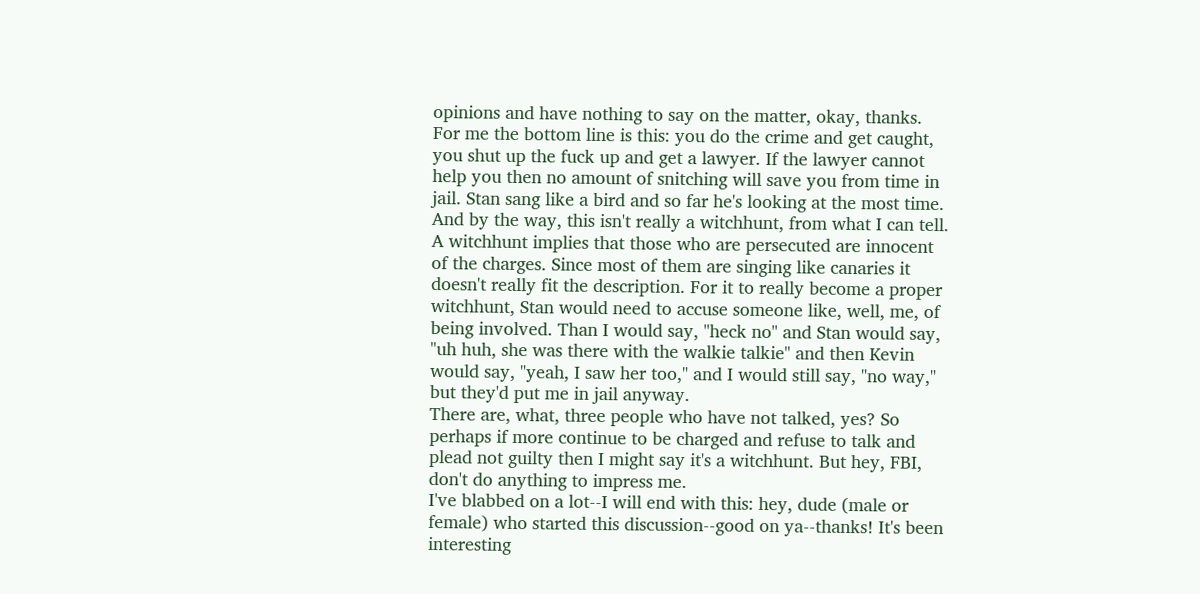opinions and have nothing to say on the matter, okay, thanks.
For me the bottom line is this: you do the crime and get caught, you shut up the fuck up and get a lawyer. If the lawyer cannot help you then no amount of snitching will save you from time in jail. Stan sang like a bird and so far he's looking at the most time.
And by the way, this isn't really a witchhunt, from what I can tell. A witchhunt implies that those who are persecuted are innocent of the charges. Since most of them are singing like canaries it doesn't really fit the description. For it to really become a proper witchhunt, Stan would need to accuse someone like, well, me, of being involved. Than I would say, "heck no" and Stan would say, "uh huh, she was there with the walkie talkie" and then Kevin would say, "yeah, I saw her too," and I would still say, "no way," but they'd put me in jail anyway.
There are, what, three people who have not talked, yes? So perhaps if more continue to be charged and refuse to talk and plead not guilty then I might say it's a witchhunt. But hey, FBI, don't do anything to impress me.
I've blabbed on a lot--I will end with this: hey, dude (male or female) who started this discussion--good on ya--thanks! It's been interesting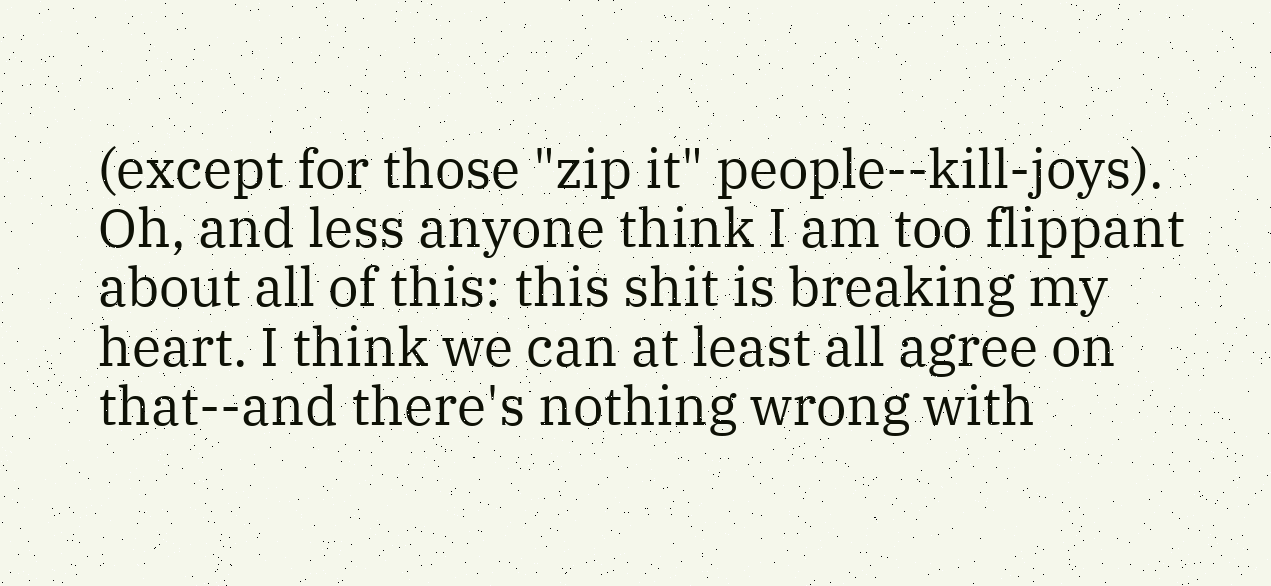(except for those "zip it" people--kill-joys).
Oh, and less anyone think I am too flippant about all of this: this shit is breaking my heart. I think we can at least all agree on that--and there's nothing wrong with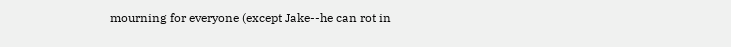mourning for everyone (except Jake--he can rot in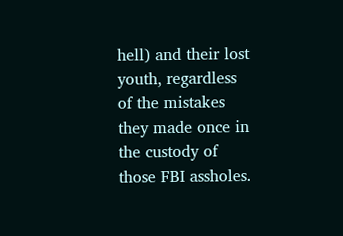hell) and their lost youth, regardless of the mistakes they made once in the custody of those FBI assholes.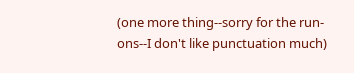(one more thing--sorry for the run-ons--I don't like punctuation much)